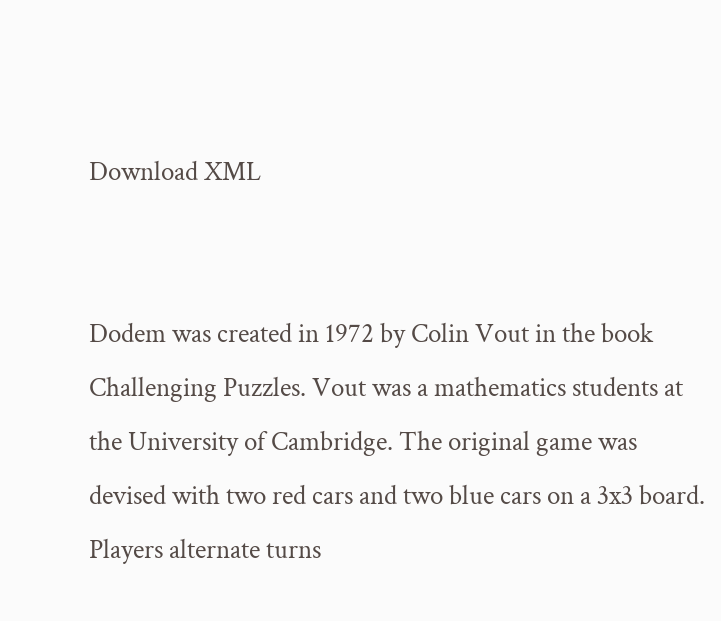Download XML


Dodem was created in 1972 by Colin Vout in the book Challenging Puzzles. Vout was a mathematics students at the University of Cambridge. The original game was devised with two red cars and two blue cars on a 3x3 board. Players alternate turns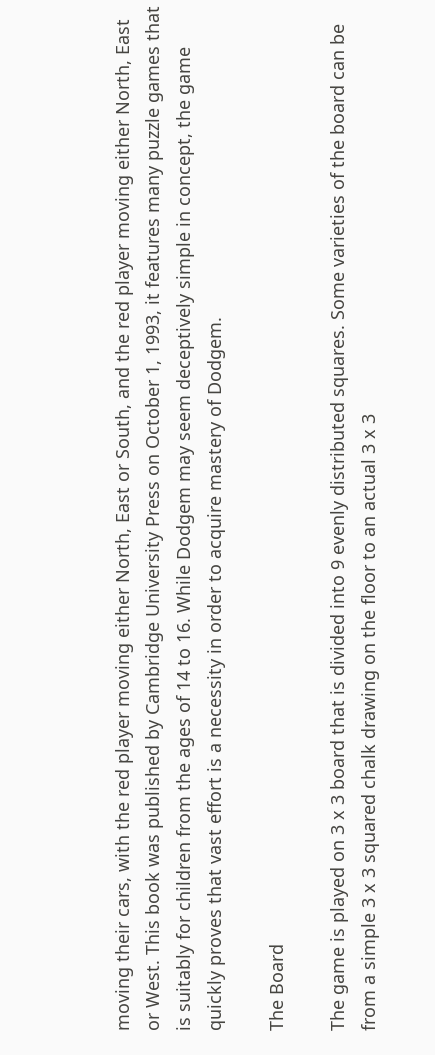moving their cars, with the red player moving either North, East or South, and the red player moving either North, East or West. This book was published by Cambridge University Press on October 1, 1993, it features many puzzle games that is suitably for children from the ages of 14 to 16. While Dodgem may seem deceptively simple in concept, the game quickly proves that vast effort is a necessity in order to acquire mastery of Dodgem.

The Board

The game is played on 3 x 3 board that is divided into 9 evenly distributed squares. Some varieties of the board can be from a simple 3 x 3 squared chalk drawing on the floor to an actual 3 x 3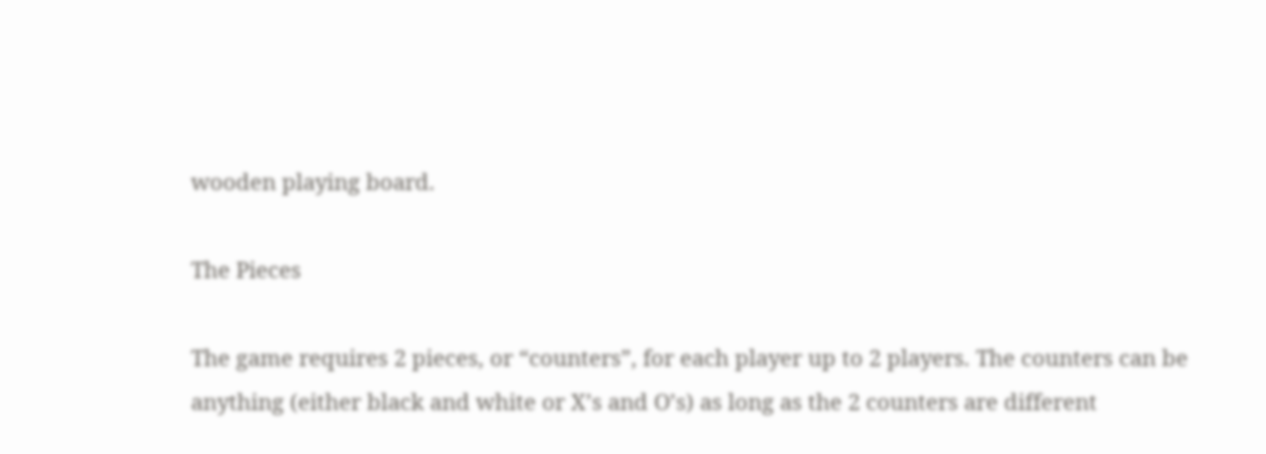wooden playing board.

The Pieces

The game requires 2 pieces, or “counters”, for each player up to 2 players. The counters can be anything (either black and white or X’s and O’s) as long as the 2 counters are different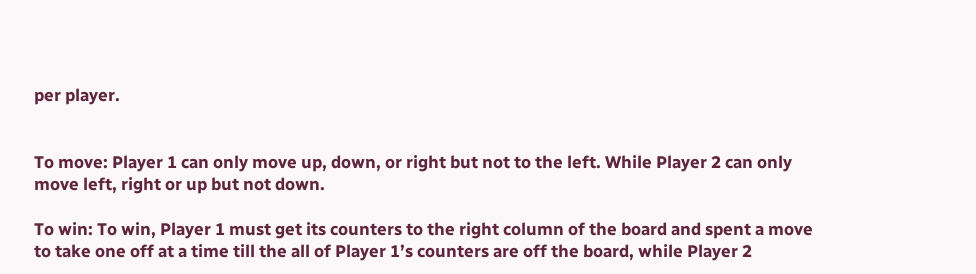per player.


To move: Player 1 can only move up, down, or right but not to the left. While Player 2 can only move left, right or up but not down.

To win: To win, Player 1 must get its counters to the right column of the board and spent a move to take one off at a time till the all of Player 1’s counters are off the board, while Player 2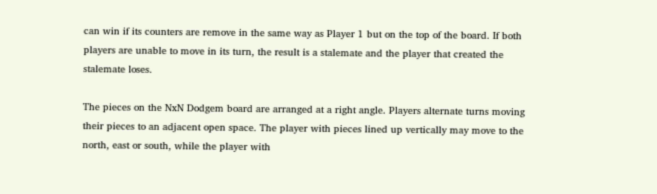can win if its counters are remove in the same way as Player 1 but on the top of the board. If both players are unable to move in its turn, the result is a stalemate and the player that created the stalemate loses.

The pieces on the NxN Dodgem board are arranged at a right angle. Players alternate turns moving their pieces to an adjacent open space. The player with pieces lined up vertically may move to the north, east or south, while the player with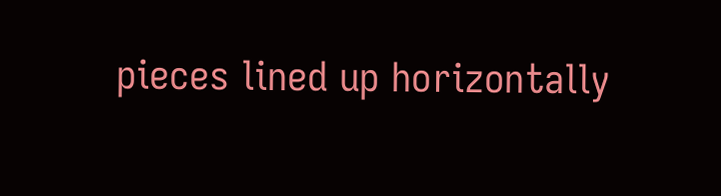pieces lined up horizontally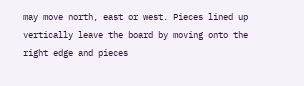may move north, east or west. Pieces lined up vertically leave the board by moving onto the right edge and pieces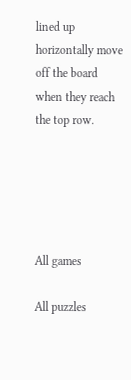lined up horizontally move off the board when they reach the top row.





All games

All puzzles